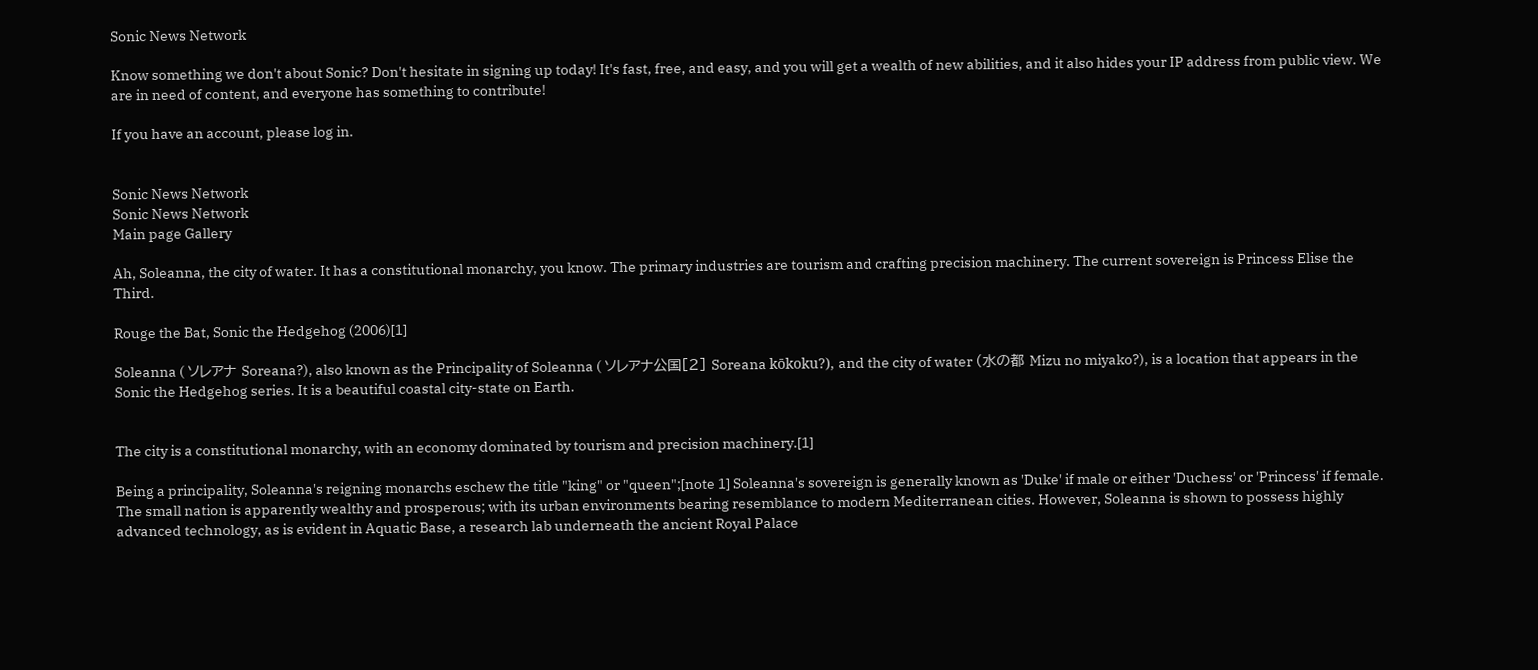Sonic News Network

Know something we don't about Sonic? Don't hesitate in signing up today! It's fast, free, and easy, and you will get a wealth of new abilities, and it also hides your IP address from public view. We are in need of content, and everyone has something to contribute!

If you have an account, please log in.


Sonic News Network
Sonic News Network
Main page Gallery

Ah, Soleanna, the city of water. It has a constitutional monarchy, you know. The primary industries are tourism and crafting precision machinery. The current sovereign is Princess Elise the Third.

Rouge the Bat, Sonic the Hedgehog (2006)[1]

Soleanna ( ソレアナ Soreana?), also known as the Principality of Soleanna ( ソレアナ公国[2] Soreana kōkoku?), and the city of water (水の都 Mizu no miyako?), is a location that appears in the Sonic the Hedgehog series. It is a beautiful coastal city-state on Earth.


The city is a constitutional monarchy, with an economy dominated by tourism and precision machinery.[1]

Being a principality, Soleanna's reigning monarchs eschew the title "king" or "queen";[note 1] Soleanna's sovereign is generally known as 'Duke' if male or either 'Duchess' or 'Princess' if female. The small nation is apparently wealthy and prosperous; with its urban environments bearing resemblance to modern Mediterranean cities. However, Soleanna is shown to possess highly advanced technology, as is evident in Aquatic Base, a research lab underneath the ancient Royal Palace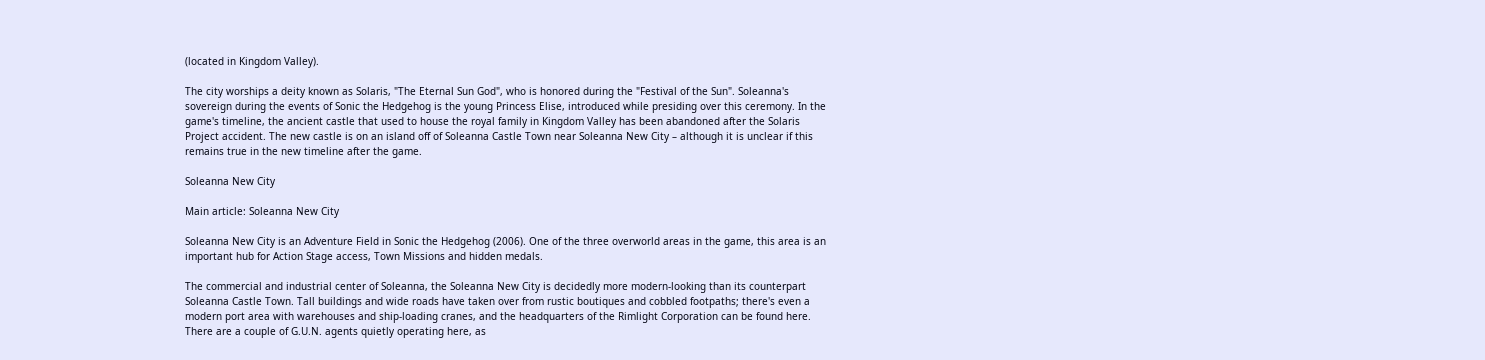(located in Kingdom Valley).

The city worships a deity known as Solaris, "The Eternal Sun God", who is honored during the "Festival of the Sun". Soleanna's sovereign during the events of Sonic the Hedgehog is the young Princess Elise, introduced while presiding over this ceremony. In the game's timeline, the ancient castle that used to house the royal family in Kingdom Valley has been abandoned after the Solaris Project accident. The new castle is on an island off of Soleanna Castle Town near Soleanna New City – although it is unclear if this remains true in the new timeline after the game.

Soleanna New City

Main article: Soleanna New City

Soleanna New City is an Adventure Field in Sonic the Hedgehog (2006). One of the three overworld areas in the game, this area is an important hub for Action Stage access, Town Missions and hidden medals.

The commercial and industrial center of Soleanna, the Soleanna New City is decidedly more modern-looking than its counterpart Soleanna Castle Town. Tall buildings and wide roads have taken over from rustic boutiques and cobbled footpaths; there's even a modern port area with warehouses and ship-loading cranes, and the headquarters of the Rimlight Corporation can be found here. There are a couple of G.U.N. agents quietly operating here, as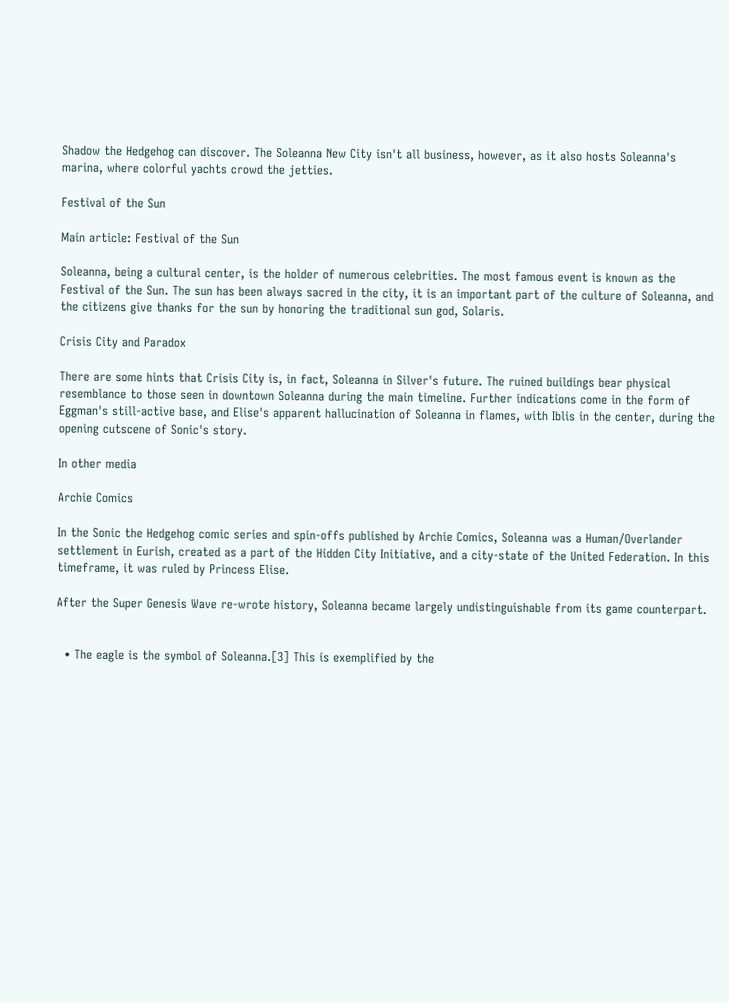Shadow the Hedgehog can discover. The Soleanna New City isn't all business, however, as it also hosts Soleanna's marina, where colorful yachts crowd the jetties.

Festival of the Sun

Main article: Festival of the Sun

Soleanna, being a cultural center, is the holder of numerous celebrities. The most famous event is known as the Festival of the Sun. The sun has been always sacred in the city, it is an important part of the culture of Soleanna, and the citizens give thanks for the sun by honoring the traditional sun god, Solaris.

Crisis City and Paradox

There are some hints that Crisis City is, in fact, Soleanna in Silver's future. The ruined buildings bear physical resemblance to those seen in downtown Soleanna during the main timeline. Further indications come in the form of Eggman's still-active base, and Elise's apparent hallucination of Soleanna in flames, with Iblis in the center, during the opening cutscene of Sonic's story.

In other media

Archie Comics

In the Sonic the Hedgehog comic series and spin-offs published by Archie Comics, Soleanna was a Human/Overlander settlement in Eurish, created as a part of the Hidden City Initiative, and a city-state of the United Federation. In this timeframe, it was ruled by Princess Elise.

After the Super Genesis Wave re-wrote history, Soleanna became largely undistinguishable from its game counterpart.


  • The eagle is the symbol of Soleanna.[3] This is exemplified by the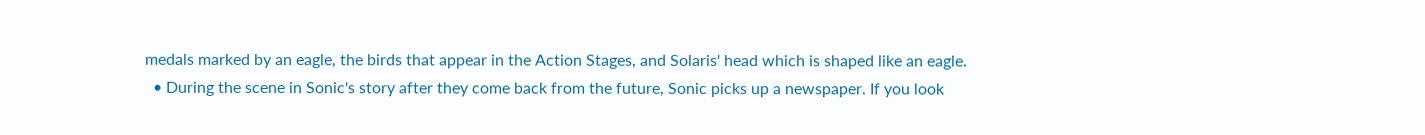medals marked by an eagle, the birds that appear in the Action Stages, and Solaris' head which is shaped like an eagle.
  • During the scene in Sonic's story after they come back from the future, Sonic picks up a newspaper. If you look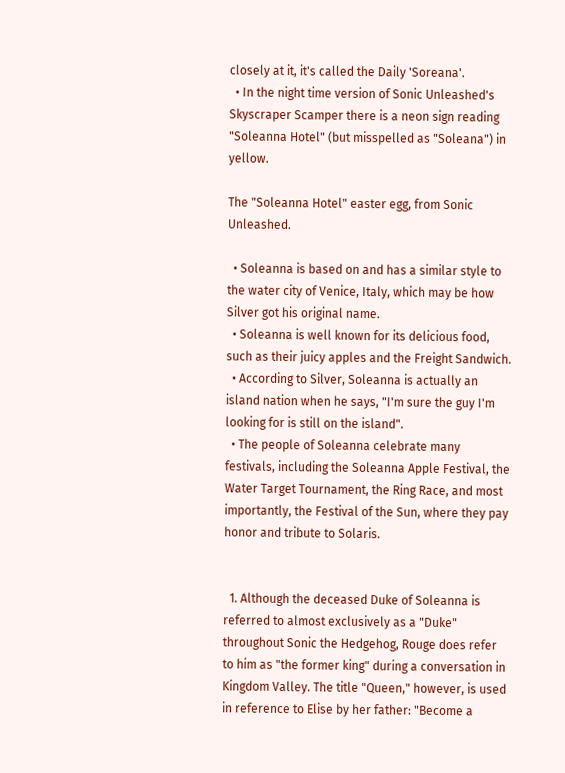closely at it, it's called the Daily 'Soreana'.
  • In the night time version of Sonic Unleashed's Skyscraper Scamper there is a neon sign reading "Soleanna Hotel" (but misspelled as "Soleana") in yellow.

The "Soleanna Hotel" easter egg, from Sonic Unleashed.

  • Soleanna is based on and has a similar style to the water city of Venice, Italy, which may be how Silver got his original name.
  • Soleanna is well known for its delicious food, such as their juicy apples and the Freight Sandwich.
  • According to Silver, Soleanna is actually an island nation when he says, "I'm sure the guy I'm looking for is still on the island".
  • The people of Soleanna celebrate many festivals, including the Soleanna Apple Festival, the Water Target Tournament, the Ring Race, and most importantly, the Festival of the Sun, where they pay honor and tribute to Solaris.


  1. Although the deceased Duke of Soleanna is referred to almost exclusively as a "Duke" throughout Sonic the Hedgehog, Rouge does refer to him as "the former king" during a conversation in Kingdom Valley. The title "Queen," however, is used in reference to Elise by her father: "Become a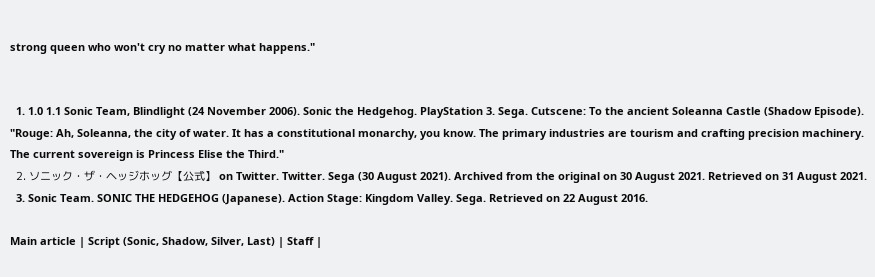strong queen who won't cry no matter what happens."


  1. 1.0 1.1 Sonic Team, Blindlight (24 November 2006). Sonic the Hedgehog. PlayStation 3. Sega. Cutscene: To the ancient Soleanna Castle (Shadow Episode). "Rouge: Ah, Soleanna, the city of water. It has a constitutional monarchy, you know. The primary industries are tourism and crafting precision machinery. The current sovereign is Princess Elise the Third."
  2. ソニック・ザ・ヘッジホッグ【公式】 on Twitter. Twitter. Sega (30 August 2021). Archived from the original on 30 August 2021. Retrieved on 31 August 2021.
  3. Sonic Team. SONIC THE HEDGEHOG (Japanese). Action Stage: Kingdom Valley. Sega. Retrieved on 22 August 2016.

Main article | Script (Sonic, Shadow, Silver, Last) | Staff |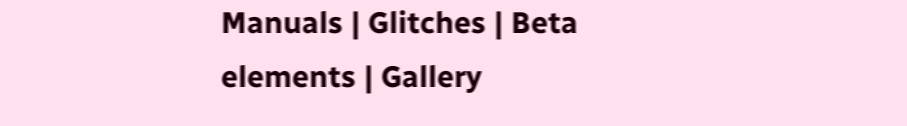Manuals | Glitches | Beta elements | Gallery